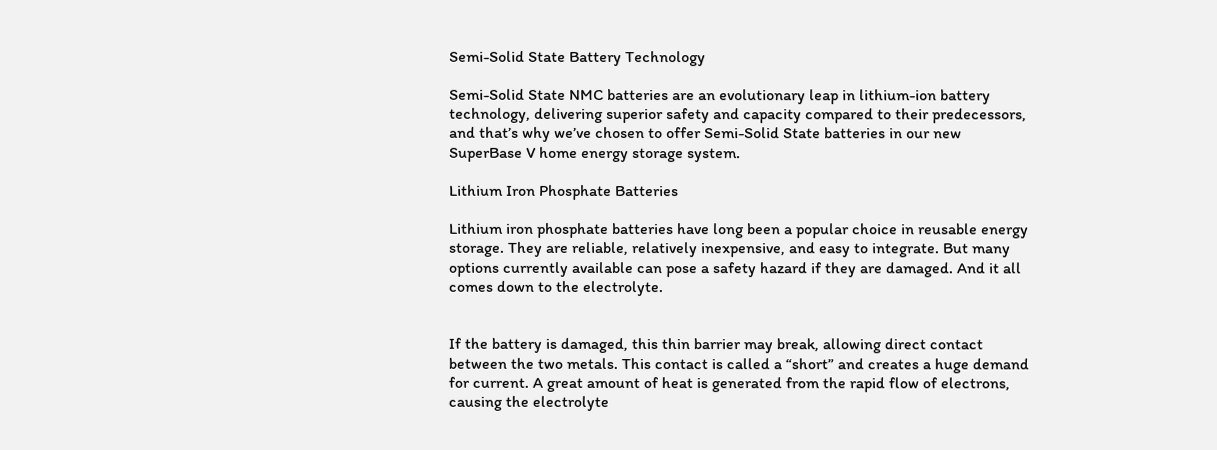Semi-Solid State Battery Technology

Semi-Solid State NMC batteries are an evolutionary leap in lithium-ion battery technology, delivering superior safety and capacity compared to their predecessors, and that’s why we’ve chosen to offer Semi-Solid State batteries in our new SuperBase V home energy storage system.

Lithium Iron Phosphate Batteries

Lithium iron phosphate batteries have long been a popular choice in reusable energy storage. They are reliable, relatively inexpensive, and easy to integrate. But many options currently available can pose a safety hazard if they are damaged. And it all comes down to the electrolyte.


If the battery is damaged, this thin barrier may break, allowing direct contact between the two metals. This contact is called a “short” and creates a huge demand for current. A great amount of heat is generated from the rapid flow of electrons, causing the electrolyte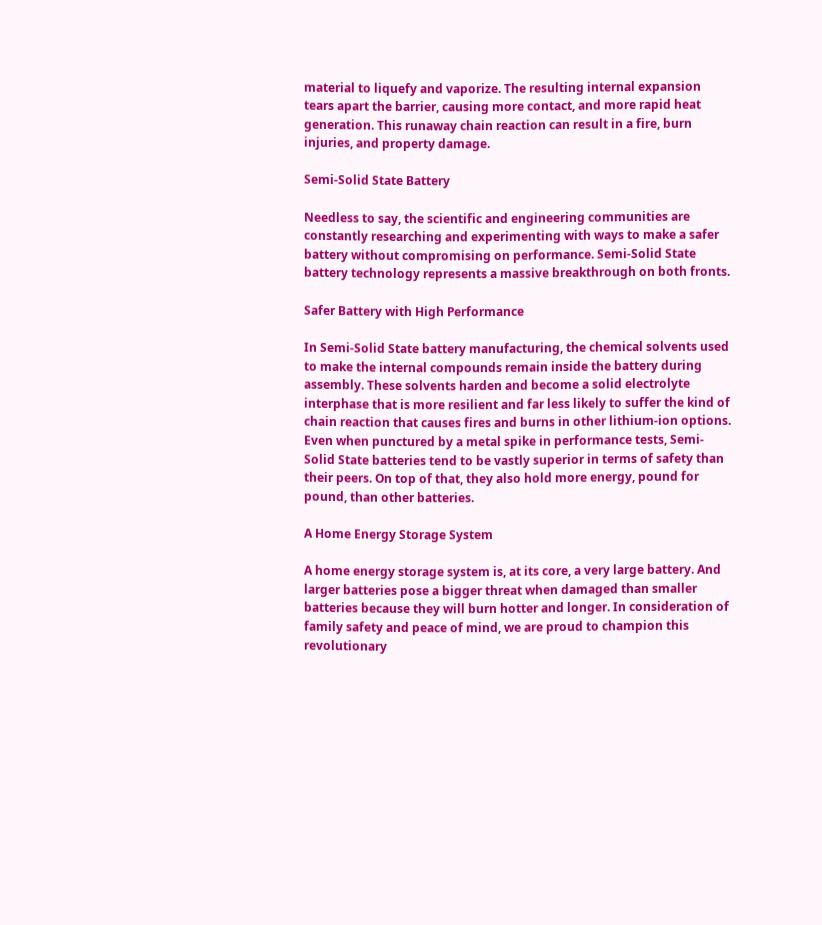material to liquefy and vaporize. The resulting internal expansion tears apart the barrier, causing more contact, and more rapid heat generation. This runaway chain reaction can result in a fire, burn injuries, and property damage.

Semi-Solid State Battery

Needless to say, the scientific and engineering communities are constantly researching and experimenting with ways to make a safer battery without compromising on performance. Semi-Solid State battery technology represents a massive breakthrough on both fronts.

Safer Battery with High Performance

In Semi-Solid State battery manufacturing, the chemical solvents used to make the internal compounds remain inside the battery during assembly. These solvents harden and become a solid electrolyte interphase that is more resilient and far less likely to suffer the kind of chain reaction that causes fires and burns in other lithium-ion options. Even when punctured by a metal spike in performance tests, Semi-Solid State batteries tend to be vastly superior in terms of safety than their peers. On top of that, they also hold more energy, pound for pound, than other batteries.

A Home Energy Storage System

A home energy storage system is, at its core, a very large battery. And larger batteries pose a bigger threat when damaged than smaller batteries because they will burn hotter and longer. In consideration of family safety and peace of mind, we are proud to champion this revolutionary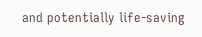and potentially life-saving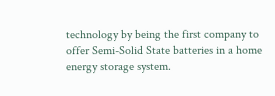technology by being the first company to offer Semi-Solid State batteries in a home energy storage system.